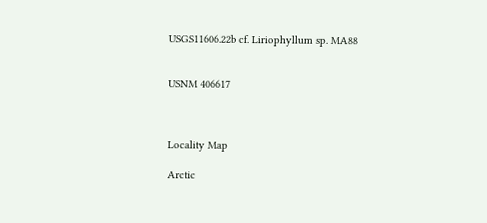USGS11606.22b cf. Liriophyllum sp. MA88


USNM 406617



Locality Map

Arctic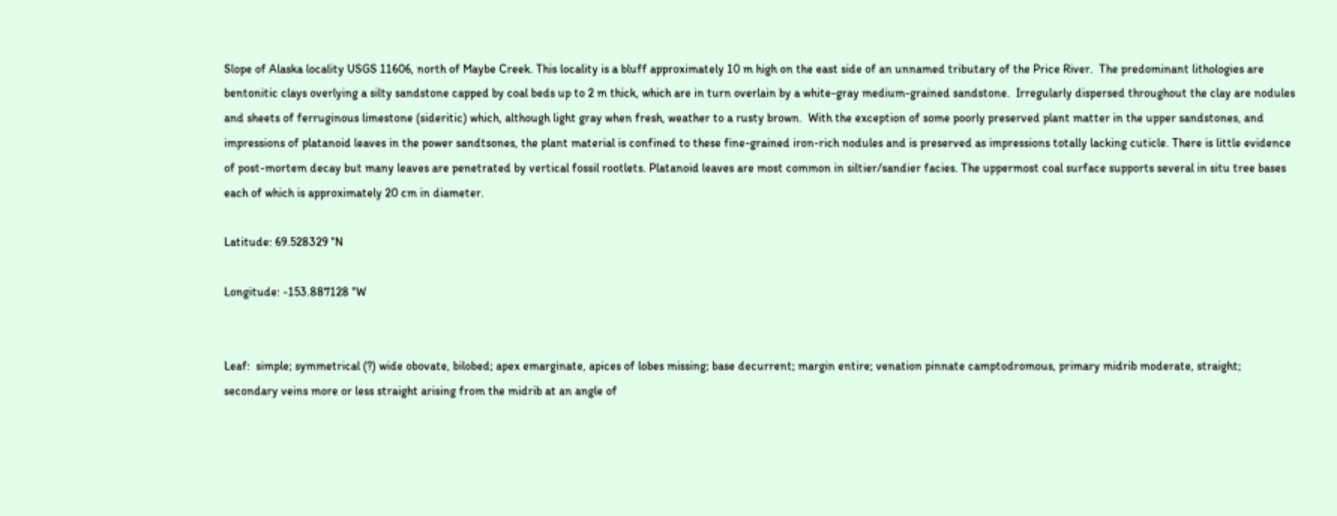Slope of Alaska locality USGS 11606, north of Maybe Creek. This locality is a bluff approximately 10 m high on the east side of an unnamed tributary of the Price River.  The predominant lithologies are bentonitic clays overlying a silty sandstone capped by coal beds up to 2 m thick, which are in turn overlain by a white-gray medium-grained sandstone.  Irregularly dispersed throughout the clay are nodules and sheets of ferruginous limestone (sideritic) which, although light gray when fresh, weather to a rusty brown.  With the exception of some poorly preserved plant matter in the upper sandstones, and impressions of platanoid leaves in the power sandtsones, the plant material is confined to these fine-grained iron-rich nodules and is preserved as impressions totally lacking cuticle. There is little evidence of post-mortem decay but many leaves are penetrated by vertical fossil rootlets. Platanoid leaves are most common in siltier/sandier facies. The uppermost coal surface supports several in situ tree bases each of which is approximately 20 cm in diameter.

Latitude: 69.528329 °N

Longitude: -153.887128 °W


Leaf:  simple; symmetrical (?) wide obovate, bilobed; apex emarginate, apices of lobes missing; base decurrent; margin entire; venation pinnate camptodromous, primary midrib moderate, straight; secondary veins more or less straight arising from the midrib at an angle of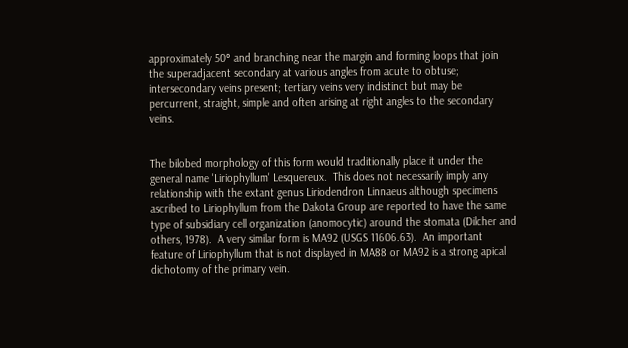approximately 50° and branching near the margin and forming loops that join the superadjacent secondary at various angles from acute to obtuse; intersecondary veins present; tertiary veins very indistinct but may be percurrent, straight, simple and often arising at right angles to the secondary veins.


The bilobed morphology of this form would traditionally place it under the general name 'Liriophyllum' Lesquereux.  This does not necessarily imply any relationship with the extant genus Liriodendron Linnaeus although specimens ascribed to Liriophyllum from the Dakota Group are reported to have the same type of subsidiary cell organization (anomocytic) around the stomata (Dilcher and others, 1978).  A very similar form is MA92 (USGS 11606.63).  An important feature of Liriophyllum that is not displayed in MA88 or MA92 is a strong apical dichotomy of the primary vein.